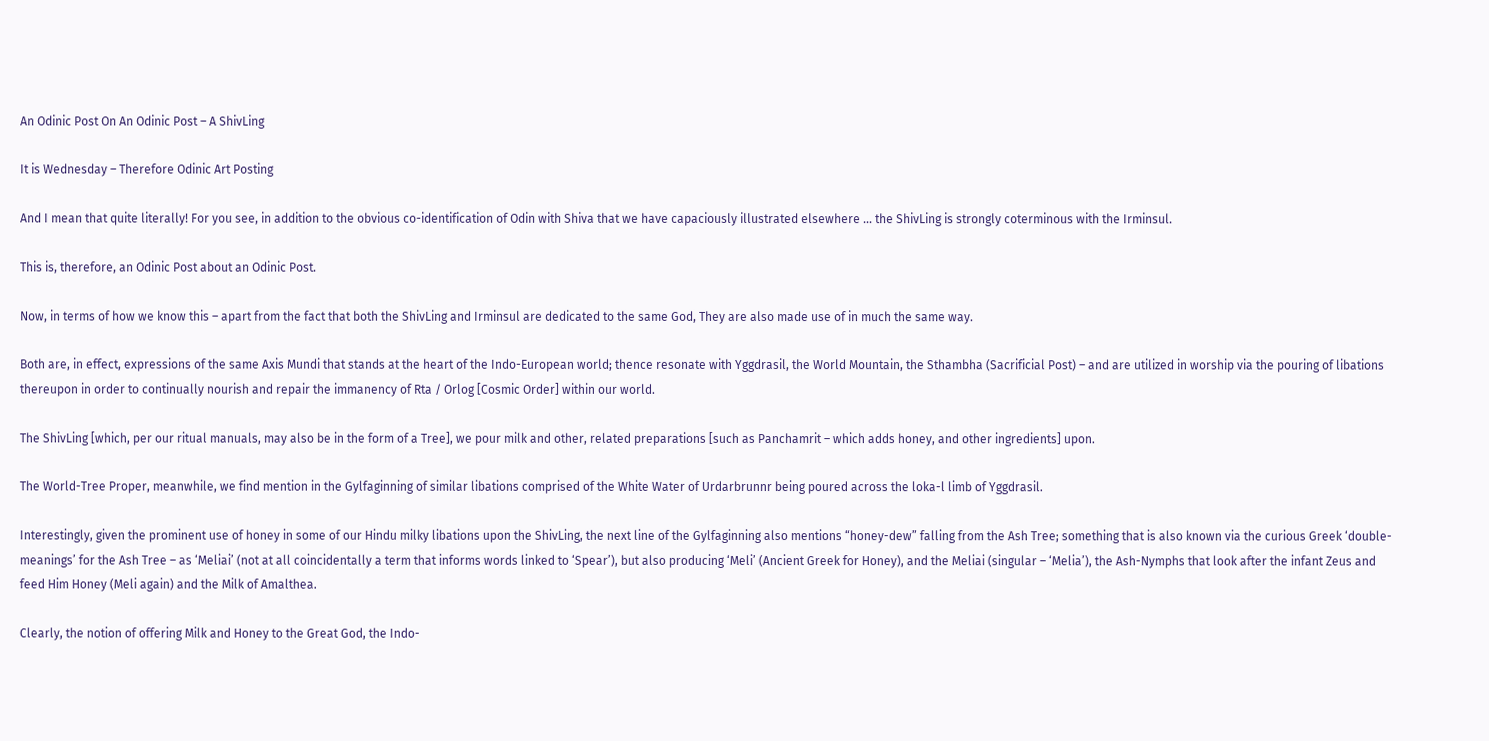An Odinic Post On An Odinic Post – A ShivLing

It is Wednesday – Therefore Odinic Art Posting

And I mean that quite literally! For you see, in addition to the obvious co-identification of Odin with Shiva that we have capaciously illustrated elsewhere … the ShivLing is strongly coterminous with the Irminsul.

This is, therefore, an Odinic Post about an Odinic Post.

Now, in terms of how we know this – apart from the fact that both the ShivLing and Irminsul are dedicated to the same God, They are also made use of in much the same way.

Both are, in effect, expressions of the same Axis Mundi that stands at the heart of the Indo-European world; thence resonate with Yggdrasil, the World Mountain, the Sthambha (Sacrificial Post) – and are utilized in worship via the pouring of libations thereupon in order to continually nourish and repair the immanency of Rta / Orlog [Cosmic Order] within our world.

The ShivLing [which, per our ritual manuals, may also be in the form of a Tree], we pour milk and other, related preparations [such as Panchamrit – which adds honey, and other ingredients] upon.

The World-Tree Proper, meanwhile, we find mention in the Gylfaginning of similar libations comprised of the White Water of Urdarbrunnr being poured across the loka-l limb of Yggdrasil.

Interestingly, given the prominent use of honey in some of our Hindu milky libations upon the ShivLing, the next line of the Gylfaginning also mentions “honey-dew” falling from the Ash Tree; something that is also known via the curious Greek ‘double-meanings’ for the Ash Tree – as ‘Meliai’ (not at all coincidentally a term that informs words linked to ‘Spear’), but also producing ‘Meli’ (Ancient Greek for Honey), and the Meliai (singular – ‘Melia’), the Ash-Nymphs that look after the infant Zeus and feed Him Honey (Meli again) and the Milk of Amalthea.

Clearly, the notion of offering Milk and Honey to the Great God, the Indo-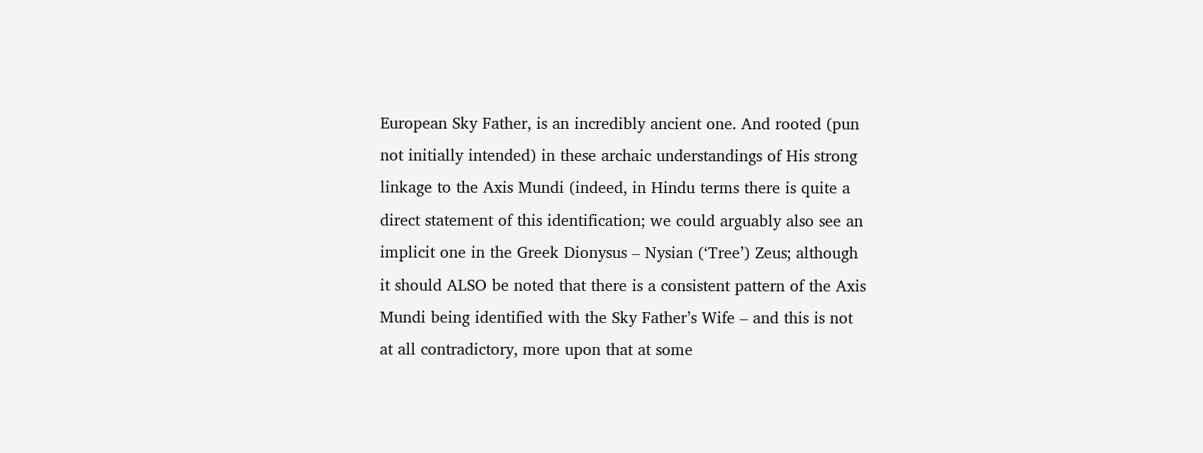European Sky Father, is an incredibly ancient one. And rooted (pun not initially intended) in these archaic understandings of His strong linkage to the Axis Mundi (indeed, in Hindu terms there is quite a direct statement of this identification; we could arguably also see an implicit one in the Greek Dionysus – Nysian (‘Tree’) Zeus; although it should ALSO be noted that there is a consistent pattern of the Axis Mundi being identified with the Sky Father’s Wife – and this is not at all contradictory, more upon that at some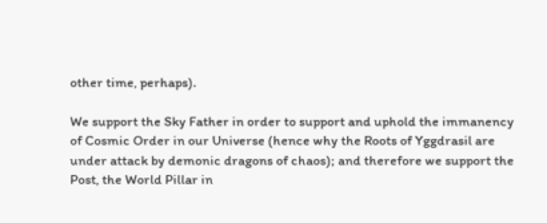other time, perhaps).

We support the Sky Father in order to support and uphold the immanency of Cosmic Order in our Universe (hence why the Roots of Yggdrasil are under attack by demonic dragons of chaos); and therefore we support the Post, the World Pillar in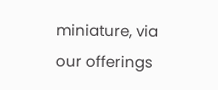miniature, via our offerings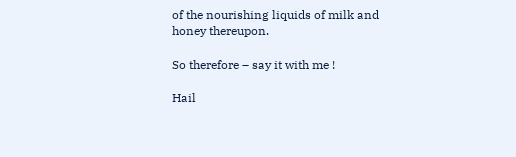of the nourishing liquids of milk and honey thereupon.

So therefore – say it with me !

Hail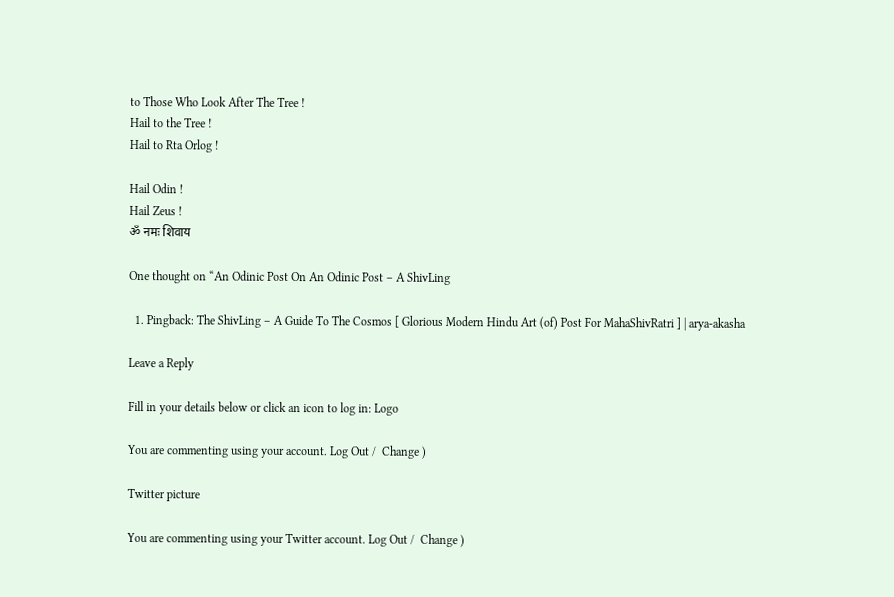to Those Who Look After The Tree !
Hail to the Tree !
Hail to Rta Orlog !

Hail Odin !
Hail Zeus !
ॐ नमः शिवाय

One thought on “An Odinic Post On An Odinic Post – A ShivLing

  1. Pingback: The ShivLing – A Guide To The Cosmos [ Glorious Modern Hindu Art (of) Post For MahaShivRatri ] | arya-akasha

Leave a Reply

Fill in your details below or click an icon to log in: Logo

You are commenting using your account. Log Out /  Change )

Twitter picture

You are commenting using your Twitter account. Log Out /  Change )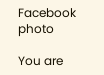Facebook photo

You are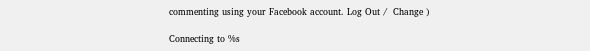commenting using your Facebook account. Log Out /  Change )

Connecting to %s